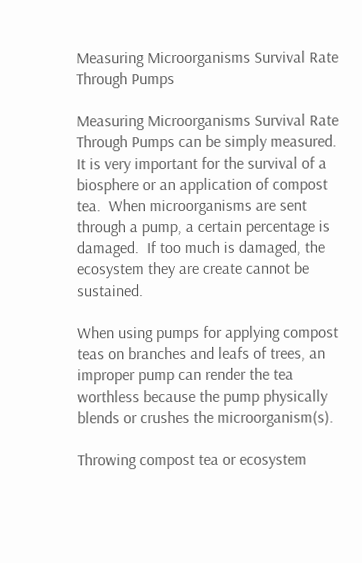Measuring Microorganisms Survival Rate Through Pumps

Measuring Microorganisms Survival Rate Through Pumps can be simply measured. It is very important for the survival of a biosphere or an application of compost tea.  When microorganisms are sent through a pump, a certain percentage is damaged.  If too much is damaged, the ecosystem they are create cannot be sustained.

When using pumps for applying compost teas on branches and leafs of trees, an improper pump can render the tea worthless because the pump physically blends or crushes the microorganism(s).

Throwing compost tea or ecosystem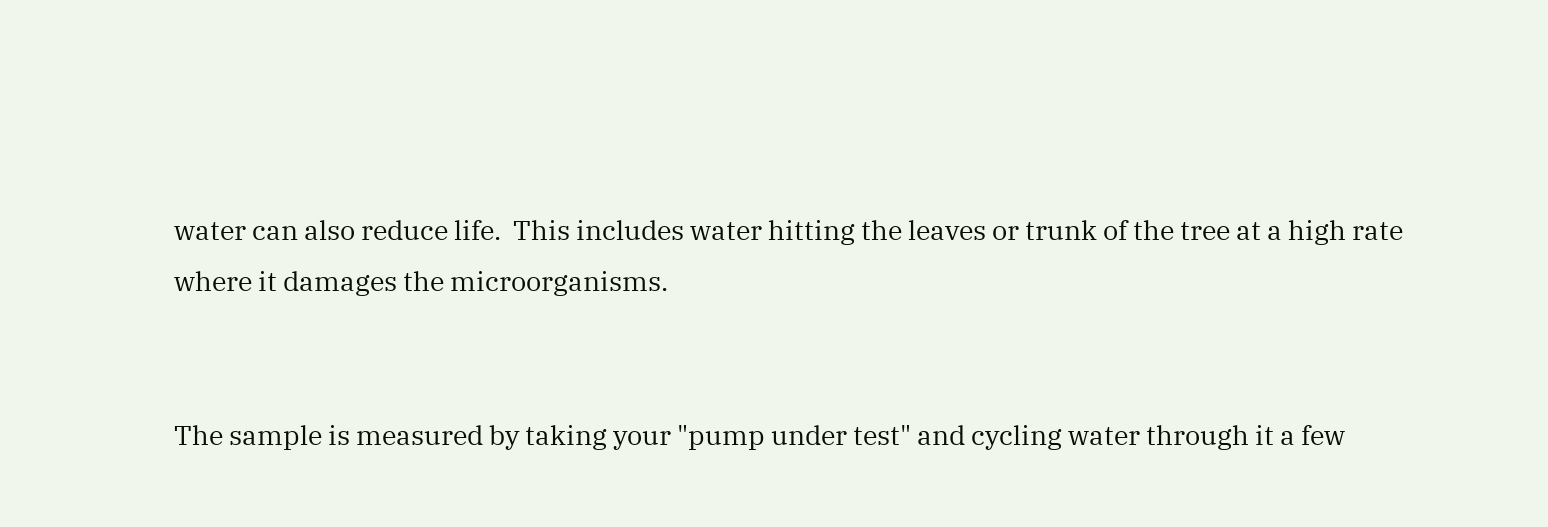water can also reduce life.  This includes water hitting the leaves or trunk of the tree at a high rate where it damages the microorganisms.


The sample is measured by taking your "pump under test" and cycling water through it a few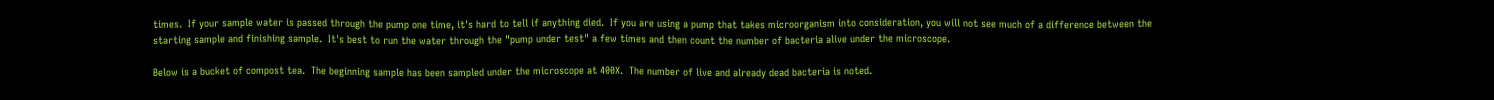times.  If your sample water is passed through the pump one time, it's hard to tell if anything died.  If you are using a pump that takes microorganism into consideration, you will not see much of a difference between the starting sample and finishing sample.  It's best to run the water through the "pump under test" a few times and then count the number of bacteria alive under the microscope.

Below is a bucket of compost tea.  The beginning sample has been sampled under the microscope at 400X.  The number of live and already dead bacteria is noted.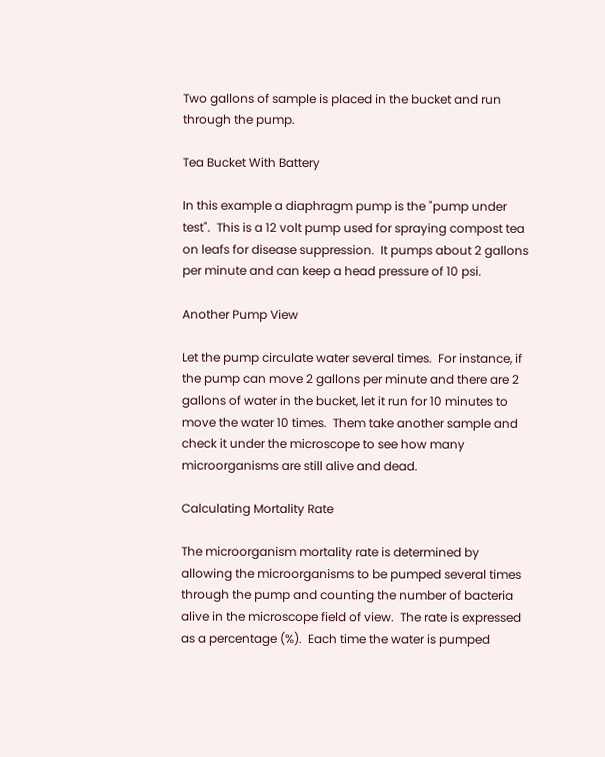Two gallons of sample is placed in the bucket and run through the pump.

Tea Bucket With Battery

In this example a diaphragm pump is the "pump under test".  This is a 12 volt pump used for spraying compost tea on leafs for disease suppression.  It pumps about 2 gallons per minute and can keep a head pressure of 10 psi.

Another Pump View

Let the pump circulate water several times.  For instance, if the pump can move 2 gallons per minute and there are 2 gallons of water in the bucket, let it run for 10 minutes to move the water 10 times.  Them take another sample and check it under the microscope to see how many microorganisms are still alive and dead.

Calculating Mortality Rate

The microorganism mortality rate is determined by allowing the microorganisms to be pumped several times through the pump and counting the number of bacteria alive in the microscope field of view.  The rate is expressed as a percentage (%).  Each time the water is pumped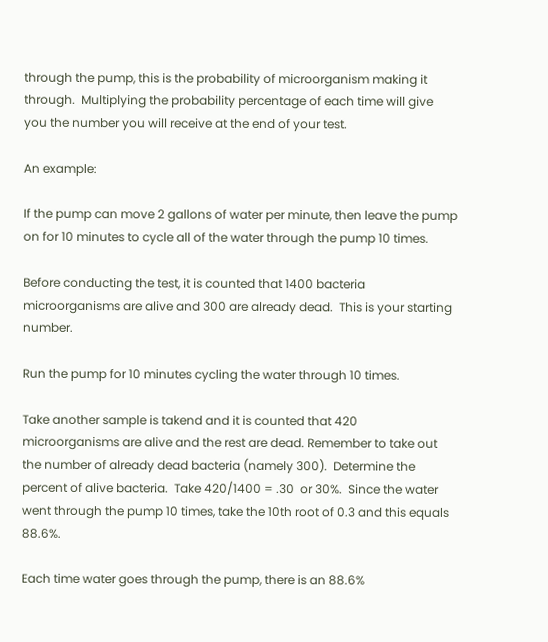through the pump, this is the probability of microorganism making it through.  Multiplying the probability percentage of each time will give you the number you will receive at the end of your test.

An example:

If the pump can move 2 gallons of water per minute, then leave the pump on for 10 minutes to cycle all of the water through the pump 10 times.

Before conducting the test, it is counted that 1400 bacteria microorganisms are alive and 300 are already dead.  This is your starting number.

Run the pump for 10 minutes cycling the water through 10 times.

Take another sample is takend and it is counted that 420 microorganisms are alive and the rest are dead. Remember to take out the number of already dead bacteria (namely 300).  Determine the percent of alive bacteria.  Take 420/1400 = .30  or 30%.  Since the water went through the pump 10 times, take the 10th root of 0.3 and this equals 88.6%.

Each time water goes through the pump, there is an 88.6%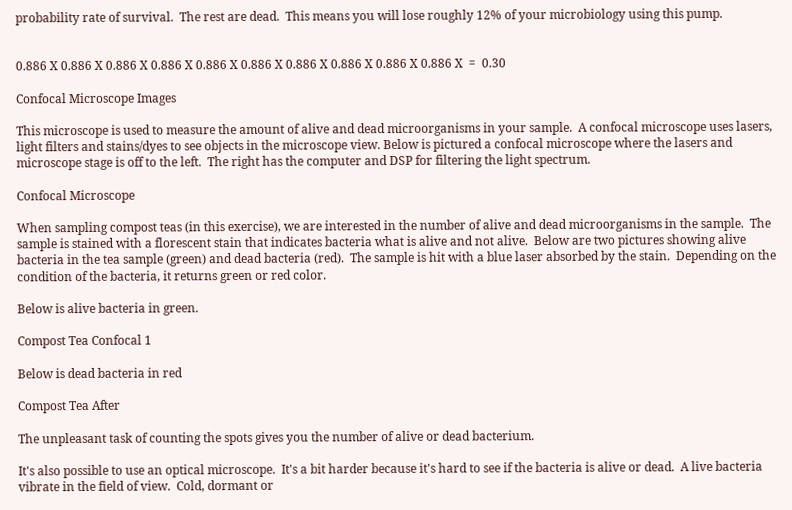probability rate of survival.  The rest are dead.  This means you will lose roughly 12% of your microbiology using this pump.


0.886 X 0.886 X 0.886 X 0.886 X 0.886 X 0.886 X 0.886 X 0.886 X 0.886 X 0.886 X  =  0.30

Confocal Microscope Images

This microscope is used to measure the amount of alive and dead microorganisms in your sample.  A confocal microscope uses lasers, light filters and stains/dyes to see objects in the microscope view. Below is pictured a confocal microscope where the lasers and microscope stage is off to the left.  The right has the computer and DSP for filtering the light spectrum.

Confocal Microscope

When sampling compost teas (in this exercise), we are interested in the number of alive and dead microorganisms in the sample.  The sample is stained with a florescent stain that indicates bacteria what is alive and not alive.  Below are two pictures showing alive bacteria in the tea sample (green) and dead bacteria (red).  The sample is hit with a blue laser absorbed by the stain.  Depending on the condition of the bacteria, it returns green or red color.

Below is alive bacteria in green.

Compost Tea Confocal 1

Below is dead bacteria in red

Compost Tea After

The unpleasant task of counting the spots gives you the number of alive or dead bacterium.

It's also possible to use an optical microscope.  It's a bit harder because it's hard to see if the bacteria is alive or dead.  A live bacteria vibrate in the field of view.  Cold, dormant or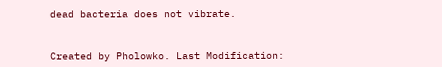dead bacteria does not vibrate.


Created by Pholowko. Last Modification: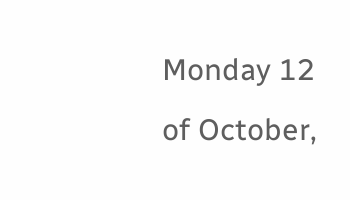Monday 12 of October,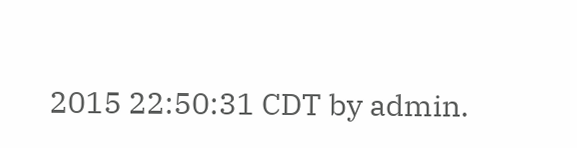2015 22:50:31 CDT by admin.